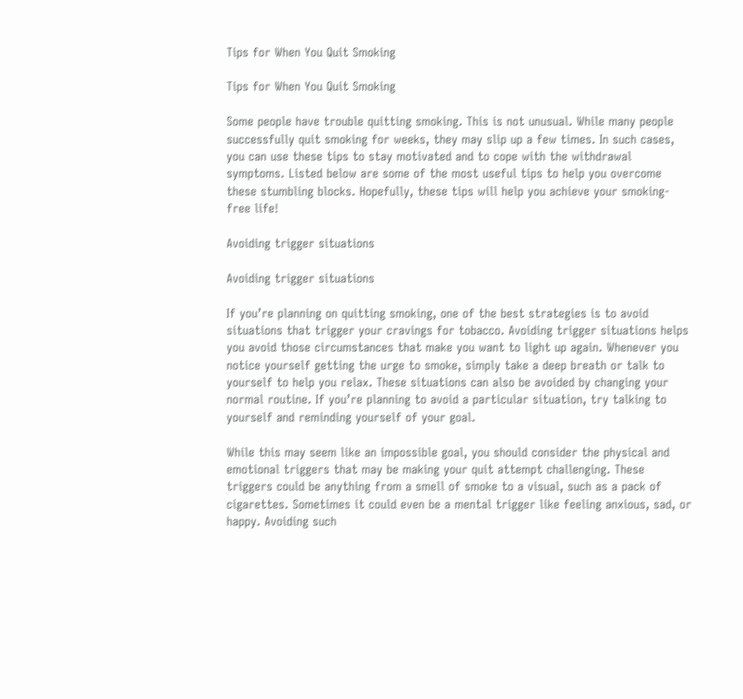Tips for When You Quit Smoking

Tips for When You Quit Smoking

Some people have trouble quitting smoking. This is not unusual. While many people successfully quit smoking for weeks, they may slip up a few times. In such cases, you can use these tips to stay motivated and to cope with the withdrawal symptoms. Listed below are some of the most useful tips to help you overcome these stumbling blocks. Hopefully, these tips will help you achieve your smoking-free life!

Avoiding trigger situations

Avoiding trigger situations

If you’re planning on quitting smoking, one of the best strategies is to avoid situations that trigger your cravings for tobacco. Avoiding trigger situations helps you avoid those circumstances that make you want to light up again. Whenever you notice yourself getting the urge to smoke, simply take a deep breath or talk to yourself to help you relax. These situations can also be avoided by changing your normal routine. If you’re planning to avoid a particular situation, try talking to yourself and reminding yourself of your goal.

While this may seem like an impossible goal, you should consider the physical and emotional triggers that may be making your quit attempt challenging. These triggers could be anything from a smell of smoke to a visual, such as a pack of cigarettes. Sometimes it could even be a mental trigger like feeling anxious, sad, or happy. Avoiding such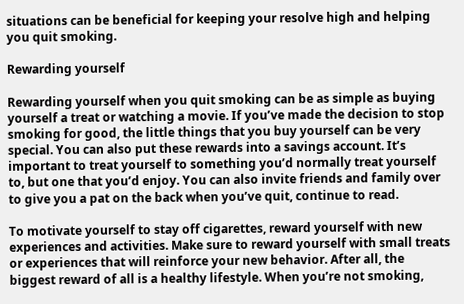situations can be beneficial for keeping your resolve high and helping you quit smoking.

Rewarding yourself

Rewarding yourself when you quit smoking can be as simple as buying yourself a treat or watching a movie. If you’ve made the decision to stop smoking for good, the little things that you buy yourself can be very special. You can also put these rewards into a savings account. It’s important to treat yourself to something you’d normally treat yourself to, but one that you’d enjoy. You can also invite friends and family over to give you a pat on the back when you’ve quit, continue to read.

To motivate yourself to stay off cigarettes, reward yourself with new experiences and activities. Make sure to reward yourself with small treats or experiences that will reinforce your new behavior. After all, the biggest reward of all is a healthy lifestyle. When you’re not smoking,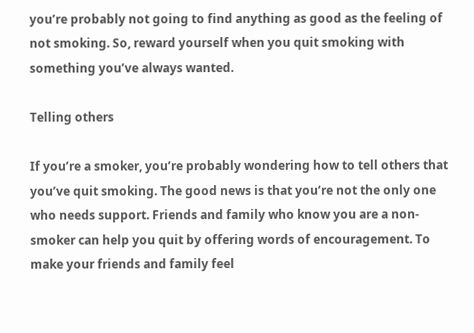you’re probably not going to find anything as good as the feeling of not smoking. So, reward yourself when you quit smoking with something you’ve always wanted.

Telling others

If you’re a smoker, you’re probably wondering how to tell others that you’ve quit smoking. The good news is that you’re not the only one who needs support. Friends and family who know you are a non-smoker can help you quit by offering words of encouragement. To make your friends and family feel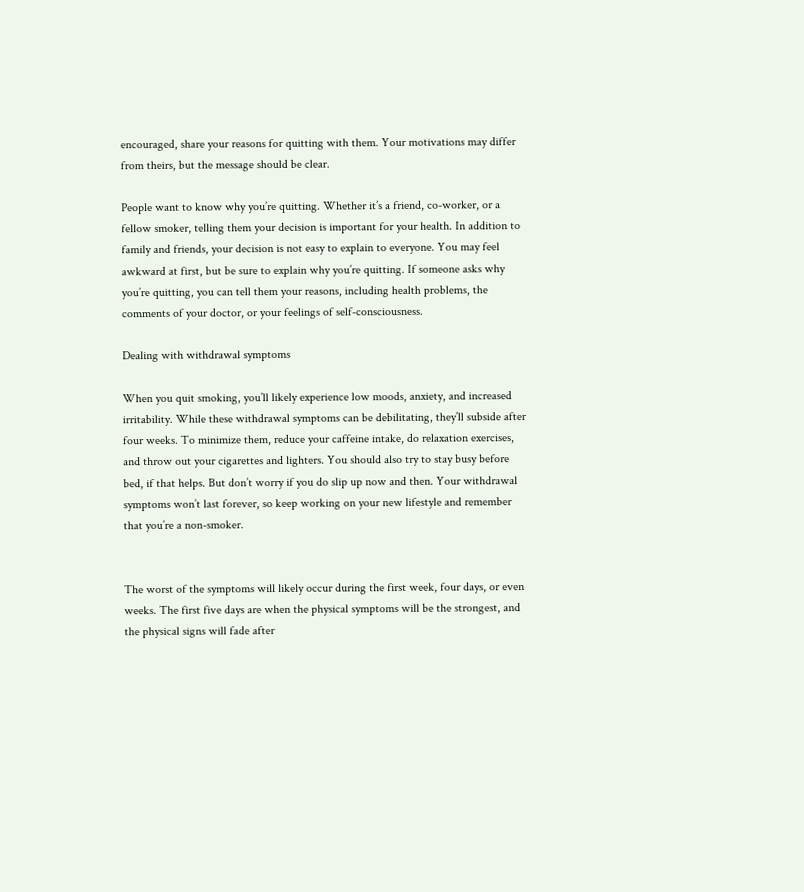encouraged, share your reasons for quitting with them. Your motivations may differ from theirs, but the message should be clear.

People want to know why you’re quitting. Whether it’s a friend, co-worker, or a fellow smoker, telling them your decision is important for your health. In addition to family and friends, your decision is not easy to explain to everyone. You may feel awkward at first, but be sure to explain why you’re quitting. If someone asks why you’re quitting, you can tell them your reasons, including health problems, the comments of your doctor, or your feelings of self-consciousness.

Dealing with withdrawal symptoms

When you quit smoking, you’ll likely experience low moods, anxiety, and increased irritability. While these withdrawal symptoms can be debilitating, they’ll subside after four weeks. To minimize them, reduce your caffeine intake, do relaxation exercises, and throw out your cigarettes and lighters. You should also try to stay busy before bed, if that helps. But don’t worry if you do slip up now and then. Your withdrawal symptoms won’t last forever, so keep working on your new lifestyle and remember that you’re a non-smoker.


The worst of the symptoms will likely occur during the first week, four days, or even weeks. The first five days are when the physical symptoms will be the strongest, and the physical signs will fade after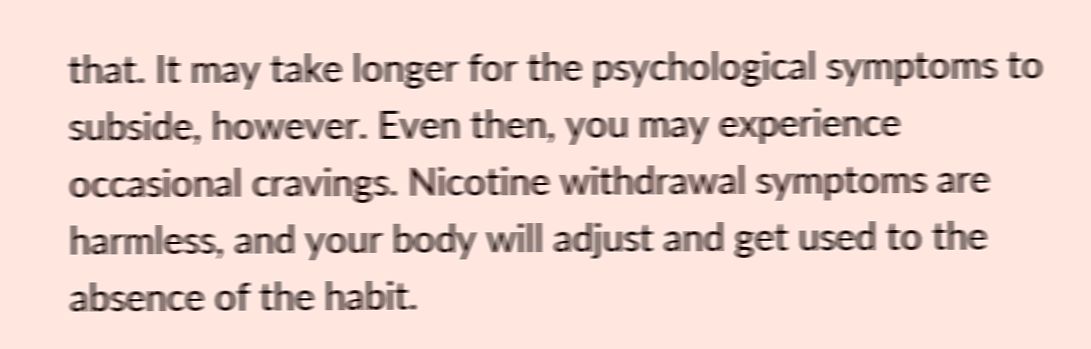that. It may take longer for the psychological symptoms to subside, however. Even then, you may experience occasional cravings. Nicotine withdrawal symptoms are harmless, and your body will adjust and get used to the absence of the habit.